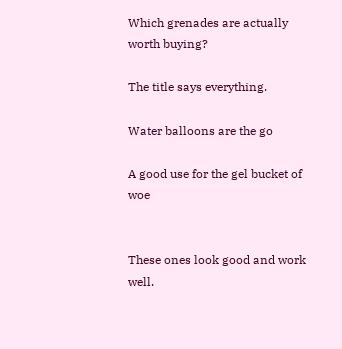Which grenades are actually worth buying?

The title says everything.

Water balloons are the go

A good use for the gel bucket of woe


These ones look good and work well.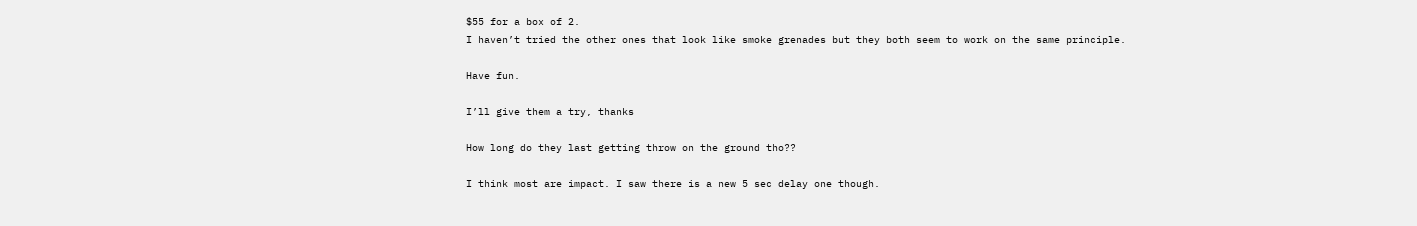$55 for a box of 2.
I haven’t tried the other ones that look like smoke grenades but they both seem to work on the same principle.

Have fun.

I’ll give them a try, thanks

How long do they last getting throw on the ground tho??

I think most are impact. I saw there is a new 5 sec delay one though.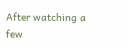After watching a few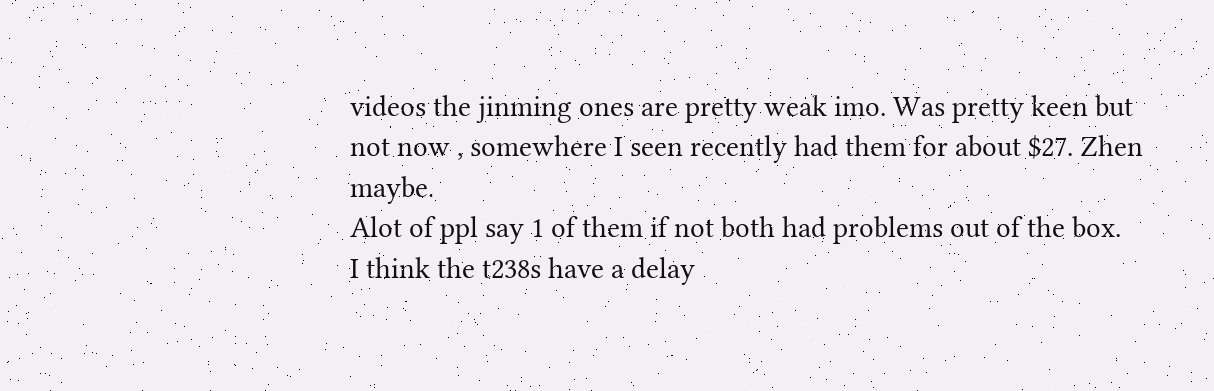videos the jinming ones are pretty weak imo. Was pretty keen but not now , somewhere I seen recently had them for about $27. Zhen maybe.
Alot of ppl say 1 of them if not both had problems out of the box.
I think the t238s have a delay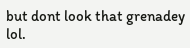but dont look that grenadey lol.